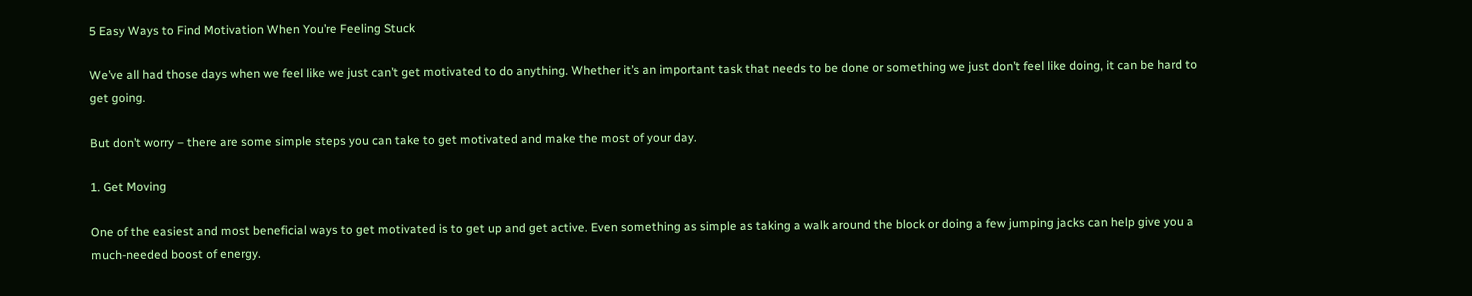5 Easy Ways to Find Motivation When You’re Feeling Stuck

We’ve all had those days when we feel like we just can’t get motivated to do anything. Whether it’s an important task that needs to be done or something we just don’t feel like doing, it can be hard to get going.

But don’t worry – there are some simple steps you can take to get motivated and make the most of your day.

1. Get Moving

One of the easiest and most beneficial ways to get motivated is to get up and get active. Even something as simple as taking a walk around the block or doing a few jumping jacks can help give you a much-needed boost of energy.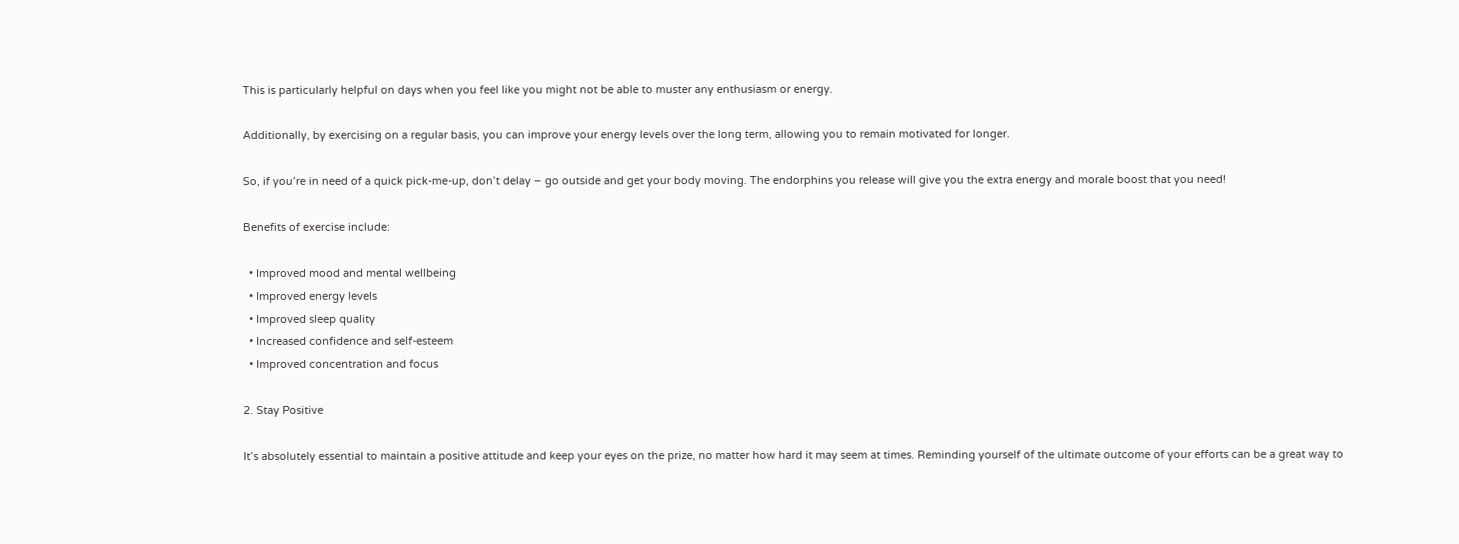This is particularly helpful on days when you feel like you might not be able to muster any enthusiasm or energy.

Additionally, by exercising on a regular basis, you can improve your energy levels over the long term, allowing you to remain motivated for longer.

So, if you’re in need of a quick pick-me-up, don’t delay – go outside and get your body moving. The endorphins you release will give you the extra energy and morale boost that you need!

Benefits of exercise include:

  • Improved mood and mental wellbeing
  • Improved energy levels
  • Improved sleep quality
  • Increased confidence and self-esteem
  • Improved concentration and focus

2. Stay Positive

It’s absolutely essential to maintain a positive attitude and keep your eyes on the prize, no matter how hard it may seem at times. Reminding yourself of the ultimate outcome of your efforts can be a great way to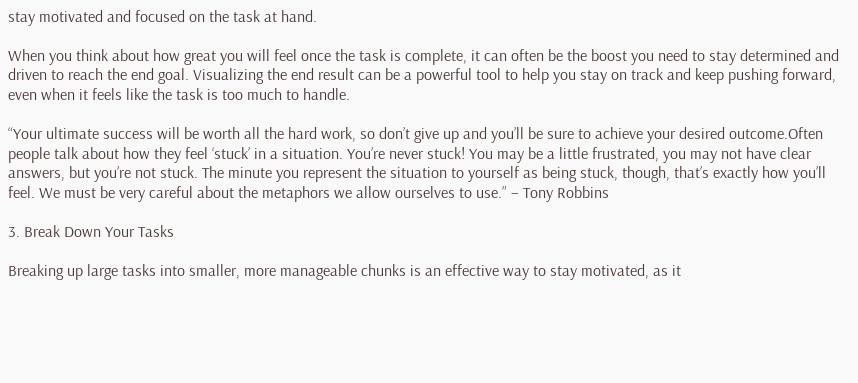stay motivated and focused on the task at hand.

When you think about how great you will feel once the task is complete, it can often be the boost you need to stay determined and driven to reach the end goal. Visualizing the end result can be a powerful tool to help you stay on track and keep pushing forward, even when it feels like the task is too much to handle.

“Your ultimate success will be worth all the hard work, so don’t give up and you’ll be sure to achieve your desired outcome.Often people talk about how they feel ‘stuck’ in a situation. You’re never stuck! You may be a little frustrated, you may not have clear answers, but you’re not stuck. The minute you represent the situation to yourself as being stuck, though, that’s exactly how you’ll feel. We must be very careful about the metaphors we allow ourselves to use.” – Tony Robbins

3. Break Down Your Tasks

Breaking up large tasks into smaller, more manageable chunks is an effective way to stay motivated, as it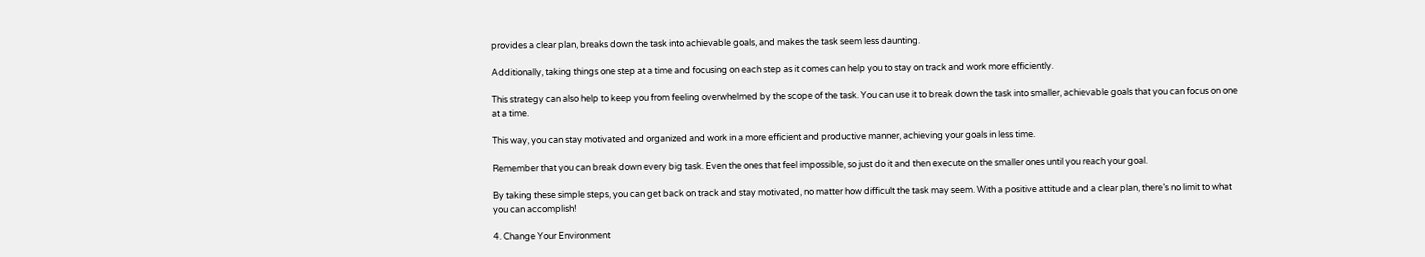provides a clear plan, breaks down the task into achievable goals, and makes the task seem less daunting.

Additionally, taking things one step at a time and focusing on each step as it comes can help you to stay on track and work more efficiently.

This strategy can also help to keep you from feeling overwhelmed by the scope of the task. You can use it to break down the task into smaller, achievable goals that you can focus on one at a time.

This way, you can stay motivated and organized and work in a more efficient and productive manner, achieving your goals in less time.

Remember that you can break down every big task. Even the ones that feel impossible, so just do it and then execute on the smaller ones until you reach your goal.

By taking these simple steps, you can get back on track and stay motivated, no matter how difficult the task may seem. With a positive attitude and a clear plan, there’s no limit to what you can accomplish!

4. Change Your Environment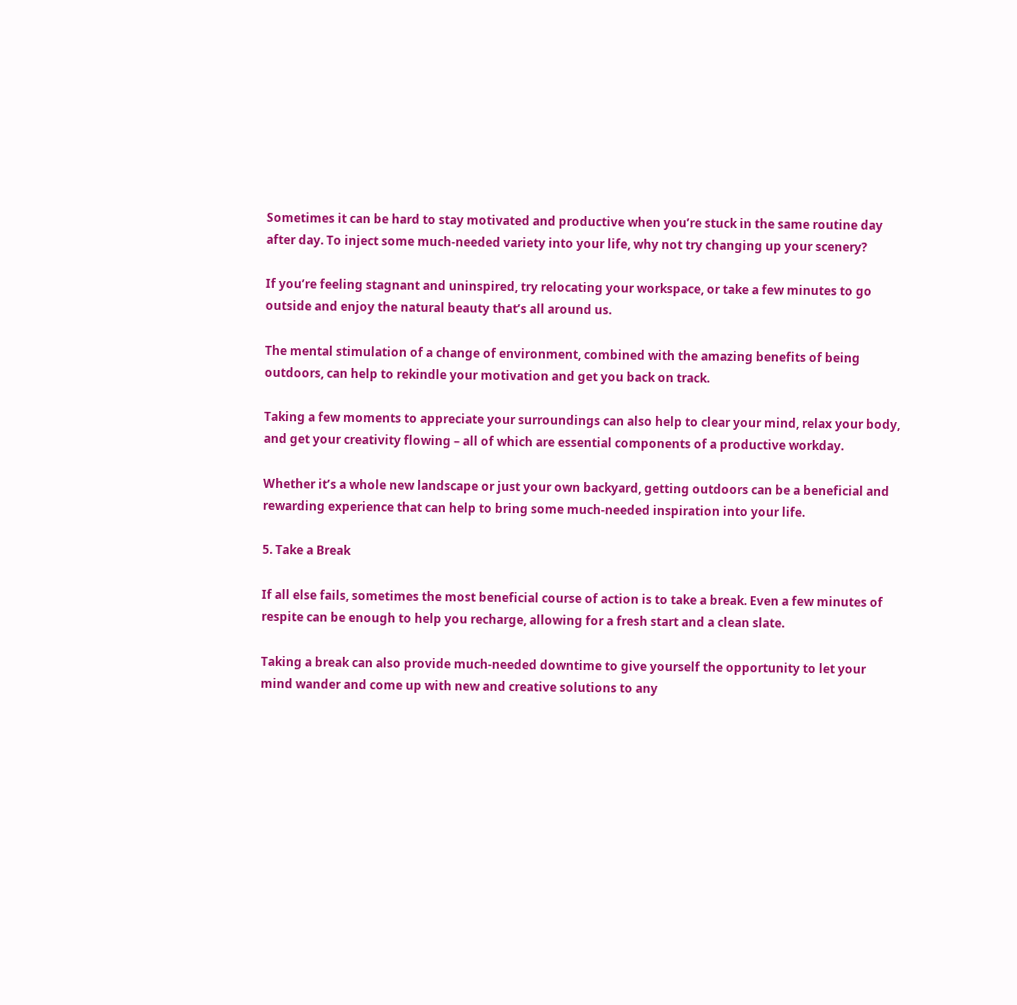Sometimes it can be hard to stay motivated and productive when you’re stuck in the same routine day after day. To inject some much-needed variety into your life, why not try changing up your scenery?

If you’re feeling stagnant and uninspired, try relocating your workspace, or take a few minutes to go outside and enjoy the natural beauty that’s all around us.

The mental stimulation of a change of environment, combined with the amazing benefits of being outdoors, can help to rekindle your motivation and get you back on track.

Taking a few moments to appreciate your surroundings can also help to clear your mind, relax your body, and get your creativity flowing – all of which are essential components of a productive workday.

Whether it’s a whole new landscape or just your own backyard, getting outdoors can be a beneficial and rewarding experience that can help to bring some much-needed inspiration into your life.

5. Take a Break

If all else fails, sometimes the most beneficial course of action is to take a break. Even a few minutes of respite can be enough to help you recharge, allowing for a fresh start and a clean slate.

Taking a break can also provide much-needed downtime to give yourself the opportunity to let your mind wander and come up with new and creative solutions to any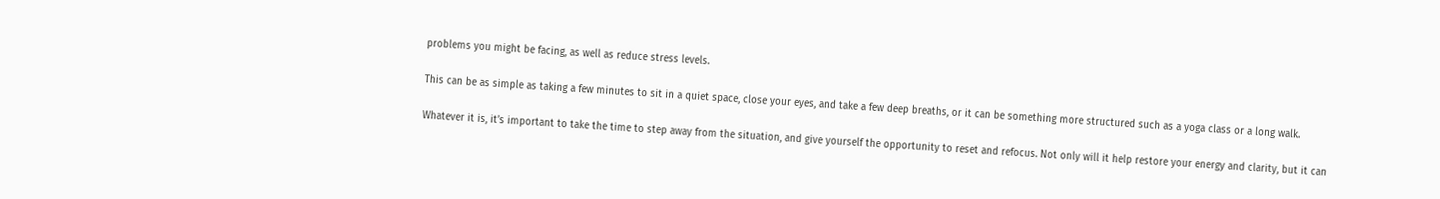problems you might be facing, as well as reduce stress levels.

This can be as simple as taking a few minutes to sit in a quiet space, close your eyes, and take a few deep breaths, or it can be something more structured such as a yoga class or a long walk.

Whatever it is, it’s important to take the time to step away from the situation, and give yourself the opportunity to reset and refocus. Not only will it help restore your energy and clarity, but it can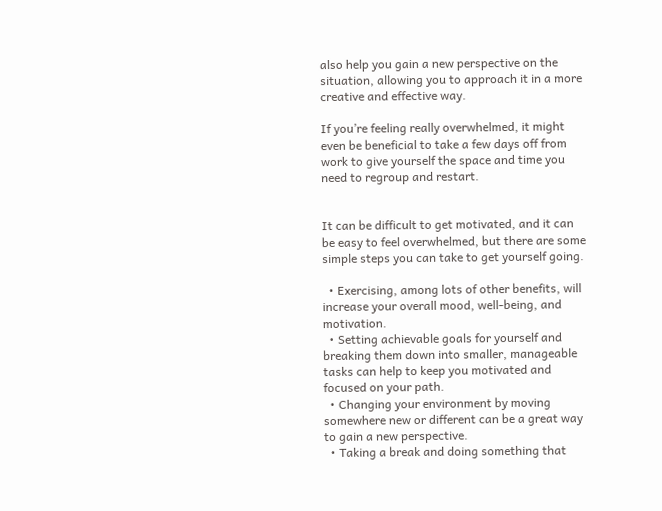also help you gain a new perspective on the situation, allowing you to approach it in a more creative and effective way.

If you’re feeling really overwhelmed, it might even be beneficial to take a few days off from work to give yourself the space and time you need to regroup and restart.


It can be difficult to get motivated, and it can be easy to feel overwhelmed, but there are some simple steps you can take to get yourself going.

  • Exercising, among lots of other benefits, will increase your overall mood, well-being, and motivation.
  • Setting achievable goals for yourself and breaking them down into smaller, manageable tasks can help to keep you motivated and focused on your path.
  • Changing your environment by moving somewhere new or different can be a great way to gain a new perspective.
  • Taking a break and doing something that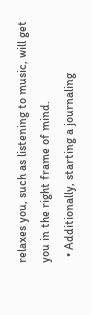relaxes you, such as listening to music, will get you in the right frame of mind.
  • Additionally, starting a journaling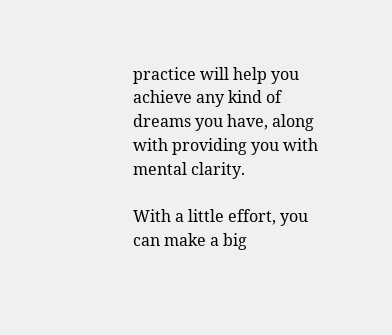practice will help you achieve any kind of dreams you have, along with providing you with mental clarity.

With a little effort, you can make a big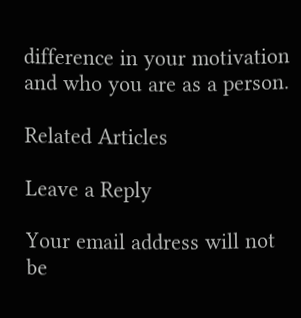difference in your motivation and who you are as a person.

Related Articles

Leave a Reply

Your email address will not be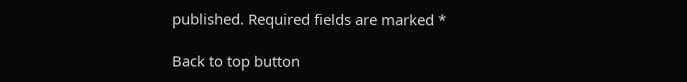published. Required fields are marked *

Back to top button